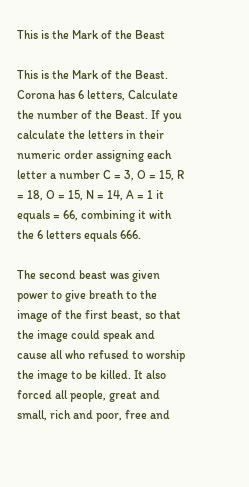This is the Mark of the Beast

This is the Mark of the Beast. Corona has 6 letters, Calculate the number of the Beast. If you calculate the letters in their numeric order assigning each letter a number C = 3, O = 15, R = 18, O = 15, N = 14, A = 1 it equals = 66, combining it with the 6 letters equals 666.

The second beast was given power to give breath to the image of the first beast, so that the image could speak and cause all who refused to worship the image to be killed. It also forced all people, great and small, rich and poor, free and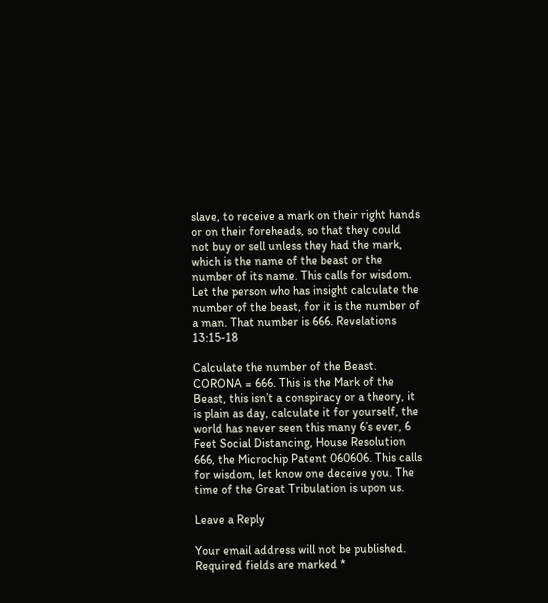slave, to receive a mark on their right hands or on their foreheads, so that they could not buy or sell unless they had the mark, which is the name of the beast or the number of its name. This calls for wisdom. Let the person who has insight calculate the number of the beast, for it is the number of a man. That number is 666. Revelations 13:15-18

Calculate the number of the Beast. CORONA = 666. This is the Mark of the Beast, this isn’t a conspiracy or a theory, it is plain as day, calculate it for yourself, the world has never seen this many 6’s ever, 6 Feet Social Distancing, House Resolution 666, the Microchip Patent 060606. This calls for wisdom, let know one deceive you. The time of the Great Tribulation is upon us.

Leave a Reply

Your email address will not be published. Required fields are marked *